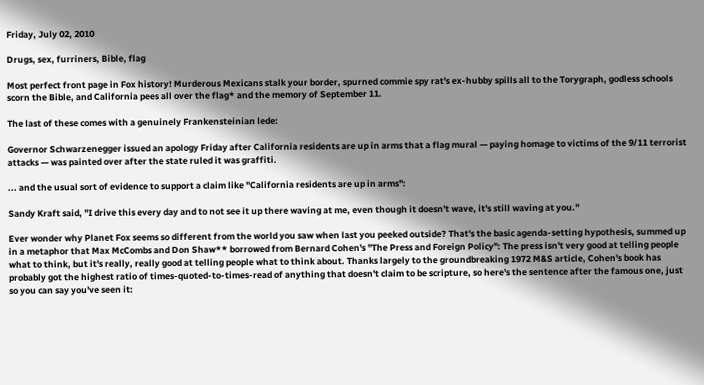Friday, July 02, 2010

Drugs, sex, furriners, Bible, flag

Most perfect front page in Fox history! Murderous Mexicans stalk your border, spurned commie spy rat's ex-hubby spills all to the Torygraph, godless schools scorn the Bible, and California pees all over the flag* and the memory of September 11.

The last of these comes with a genuinely Frankensteinian lede:

Governor Schwarzenegger issued an apology Friday after California residents are up in arms that a flag mural — paying homage to victims of the 9/11 terrorist attacks — was painted over after the state ruled it was graffiti.

... and the usual sort of evidence to support a claim like "California residents are up in arms":

Sandy Kraft said, "I drive this every day and to not see it up there waving at me, even though it doesn't wave, it's still waving at you."

Ever wonder why Planet Fox seems so different from the world you saw when last you peeked outside? That's the basic agenda-setting hypothesis, summed up in a metaphor that Max McCombs and Don Shaw** borrowed from Bernard Cohen's "The Press and Foreign Policy": The press isn't very good at telling people what to think, but it's really, really good at telling people what to think about. Thanks largely to the groundbreaking 1972 M&S article, Cohen's book has probably got the highest ratio of times-quoted-to-times-read of anything that doesn't claim to be scripture, so here's the sentence after the famous one, just so you can say you've seen it: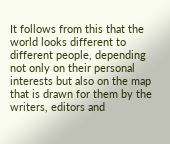It follows from this that the world looks different to different people, depending not only on their personal interests but also on the map that is drawn for them by the writers, editors and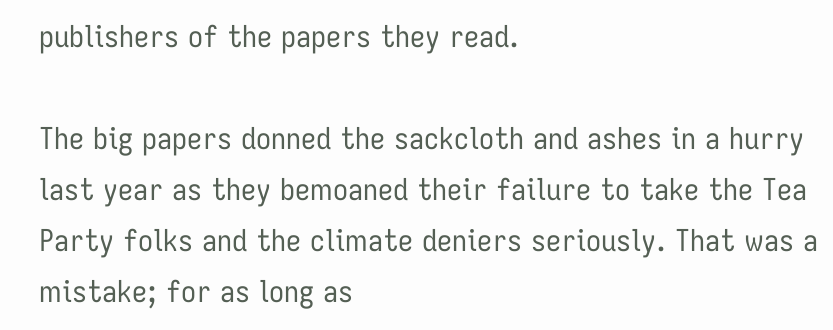publishers of the papers they read.

The big papers donned the sackcloth and ashes in a hurry last year as they bemoaned their failure to take the Tea Party folks and the climate deniers seriously. That was a mistake; for as long as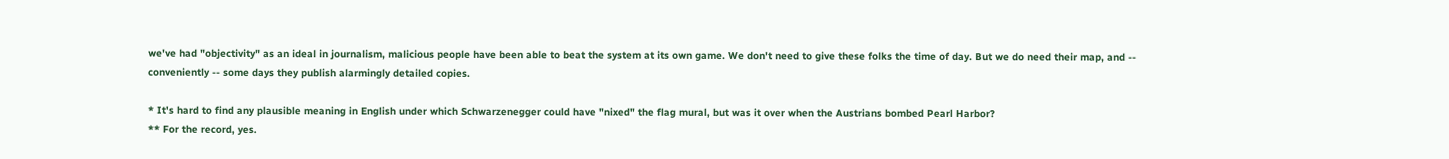we've had "objectivity" as an ideal in journalism, malicious people have been able to beat the system at its own game. We don't need to give these folks the time of day. But we do need their map, and -- conveniently -- some days they publish alarmingly detailed copies.

* It's hard to find any plausible meaning in English under which Schwarzenegger could have "nixed" the flag mural, but was it over when the Austrians bombed Pearl Harbor?
** For the record, yes.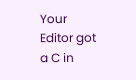Your Editor got a C in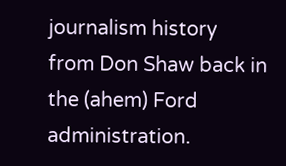journalism history from Don Shaw back in the (ahem) Ford administration.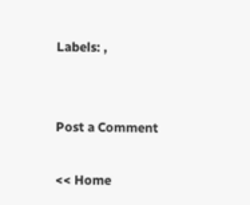Labels: ,


Post a Comment

<< Home